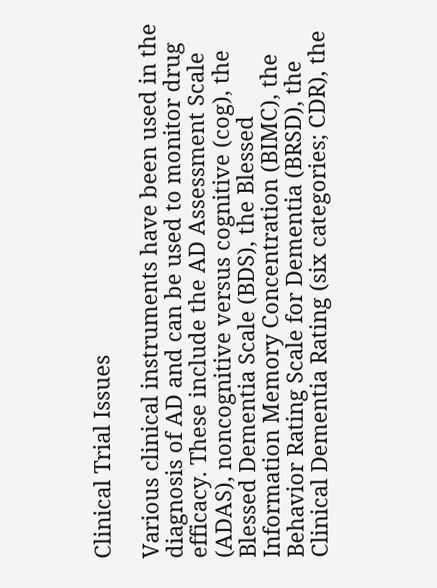Clinical Trial Issues

Various clinical instruments have been used in the diagnosis of AD and can be used to monitor drug efficacy. These include the AD Assessment Scale (ADAS), noncognitive versus cognitive (cog), the Blessed Dementia Scale (BDS), the Blessed Information Memory Concentration (BIMC), the Behavior Rating Scale for Dementia (BRSD), the Clinical Dementia Rating (six categories; CDR), the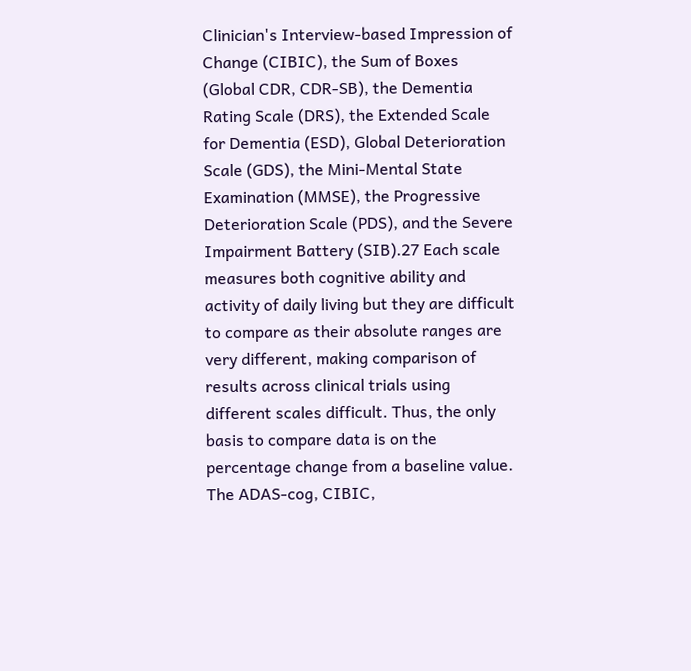Clinician's Interview-based Impression of Change (CIBIC), the Sum of Boxes (Global CDR, CDR-SB), the Dementia Rating Scale (DRS), the Extended Scale for Dementia (ESD), Global Deterioration Scale (GDS), the Mini-Mental State Examination (MMSE), the Progressive Deterioration Scale (PDS), and the Severe Impairment Battery (SIB).27 Each scale measures both cognitive ability and activity of daily living but they are difficult to compare as their absolute ranges are very different, making comparison of results across clinical trials using different scales difficult. Thus, the only basis to compare data is on the percentage change from a baseline value. The ADAS-cog, CIBIC,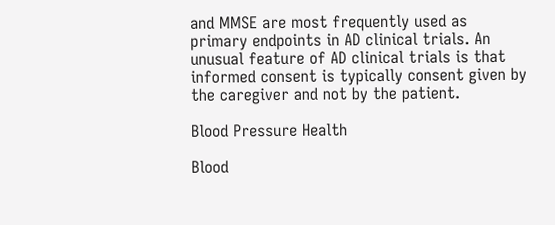and MMSE are most frequently used as primary endpoints in AD clinical trials. An unusual feature of AD clinical trials is that informed consent is typically consent given by the caregiver and not by the patient.

Blood Pressure Health

Blood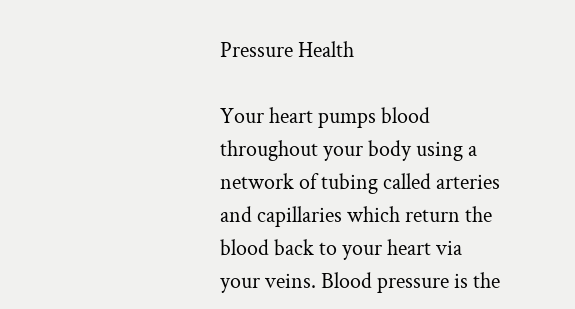Pressure Health

Your heart pumps blood throughout your body using a network of tubing called arteries and capillaries which return the blood back to your heart via your veins. Blood pressure is the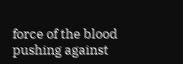force of the blood pushing against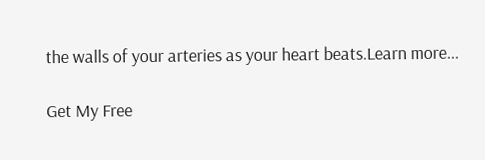the walls of your arteries as your heart beats.Learn more...

Get My Free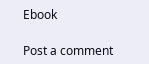Ebook

Post a comment